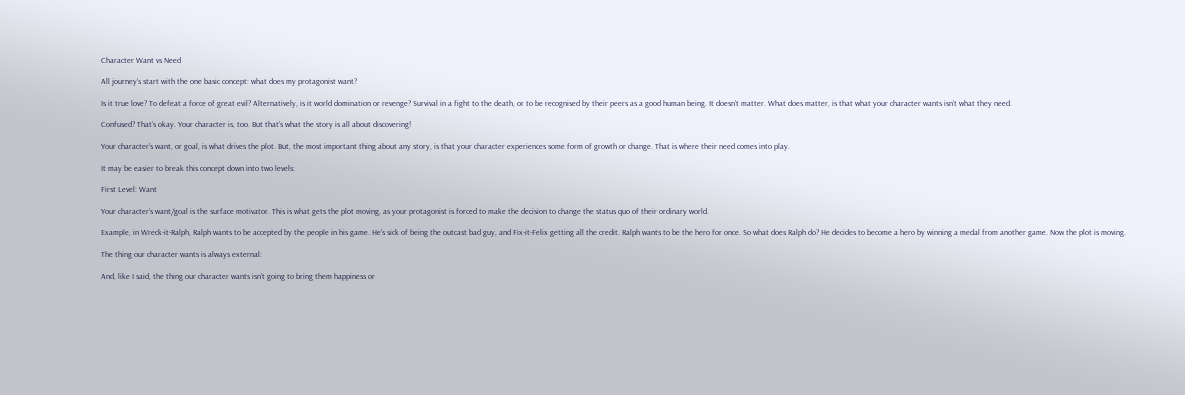Character Want vs Need

All journey’s start with the one basic concept: what does my protagonist want?

Is it true love? To defeat a force of great evil? Alternatively, is it world domination or revenge? Survival in a fight to the death, or to be recognised by their peers as a good human being. It doesn’t matter. What does matter, is that what your character wants isn’t what they need.

Confused? That’s okay. Your character is, too. But that’s what the story is all about discovering!

Your character’s want, or goal, is what drives the plot. But, the most important thing about any story, is that your character experiences some form of growth or change. That is where their need comes into play.

It may be easier to break this concept down into two levels:

First Level: Want

Your character’s want/goal is the surface motivator. This is what gets the plot moving, as your protagonist is forced to make the decision to change the status quo of their ordinary world.

Example, in Wreck-it-Ralph, Ralph wants to be accepted by the people in his game. He’s sick of being the outcast bad guy, and Fix-it-Felix getting all the credit. Ralph wants to be the hero for once. So what does Ralph do? He decides to become a hero by winning a medal from another game. Now the plot is moving.

The thing our character wants is always external:

And, like I said, the thing our character wants isn’t going to bring them happiness or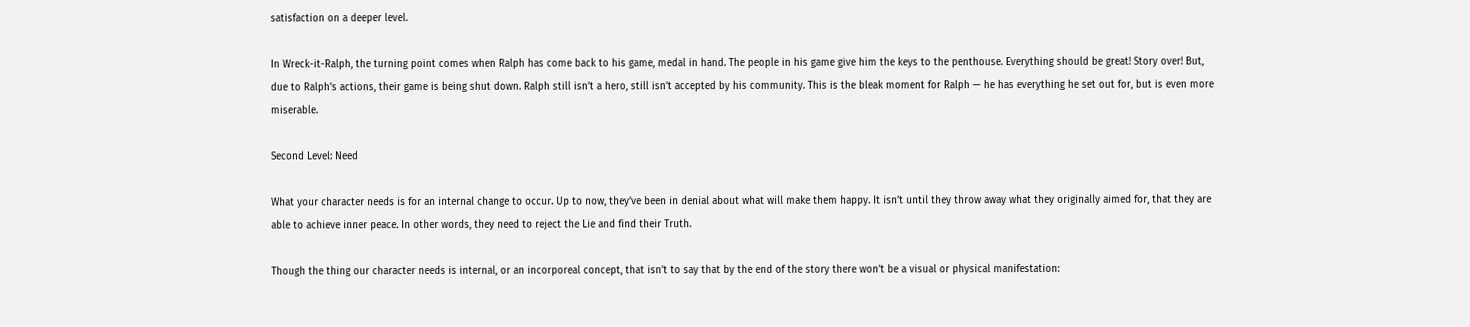satisfaction on a deeper level.

In Wreck-it-Ralph, the turning point comes when Ralph has come back to his game, medal in hand. The people in his game give him the keys to the penthouse. Everything should be great! Story over! But, due to Ralph’s actions, their game is being shut down. Ralph still isn’t a hero, still isn’t accepted by his community. This is the bleak moment for Ralph — he has everything he set out for, but is even more miserable.

Second Level: Need

What your character needs is for an internal change to occur. Up to now, they’ve been in denial about what will make them happy. It isn’t until they throw away what they originally aimed for, that they are able to achieve inner peace. In other words, they need to reject the Lie and find their Truth.

Though the thing our character needs is internal, or an incorporeal concept, that isn’t to say that by the end of the story there won’t be a visual or physical manifestation: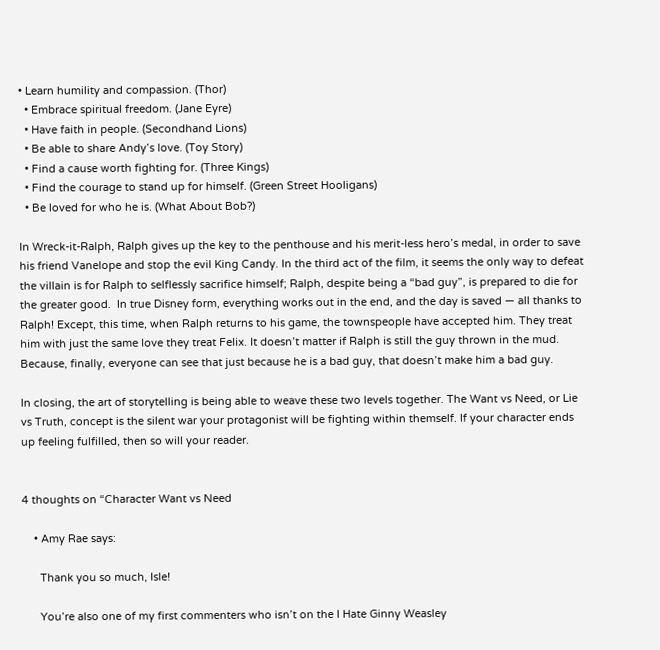• Learn humility and compassion. (Thor)
  • Embrace spiritual freedom. (Jane Eyre)
  • Have faith in people. (Secondhand Lions)
  • Be able to share Andy’s love. (Toy Story)
  • Find a cause worth fighting for. (Three Kings)
  • Find the courage to stand up for himself. (Green Street Hooligans)
  • Be loved for who he is. (What About Bob?)

In Wreck-it-Ralph, Ralph gives up the key to the penthouse and his merit-less hero’s medal, in order to save his friend Vanelope and stop the evil King Candy. In the third act of the film, it seems the only way to defeat the villain is for Ralph to selflessly sacrifice himself; Ralph, despite being a “bad guy”, is prepared to die for the greater good.  In true Disney form, everything works out in the end, and the day is saved — all thanks to Ralph! Except, this time, when Ralph returns to his game, the townspeople have accepted him. They treat him with just the same love they treat Felix. It doesn’t matter if Ralph is still the guy thrown in the mud. Because, finally, everyone can see that just because he is a bad guy, that doesn’t make him a bad guy.

In closing, the art of storytelling is being able to weave these two levels together. The Want vs Need, or Lie vs Truth, concept is the silent war your protagonist will be fighting within themself. If your character ends up feeling fulfilled, then so will your reader.


4 thoughts on “Character Want vs Need

    • Amy Rae says:

      Thank you so much, Isle!

      You’re also one of my first commenters who isn’t on the I Hate Ginny Weasley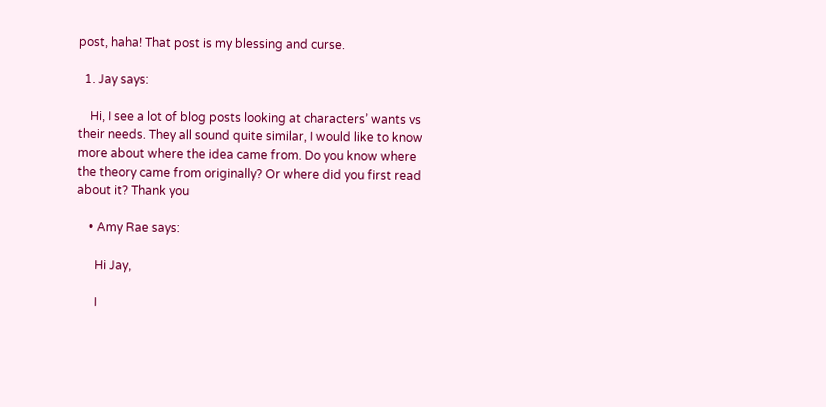post, haha! That post is my blessing and curse.

  1. Jay says:

    Hi, I see a lot of blog posts looking at characters’ wants vs their needs. They all sound quite similar, I would like to know more about where the idea came from. Do you know where the theory came from originally? Or where did you first read about it? Thank you

    • Amy Rae says:

      Hi Jay,

      I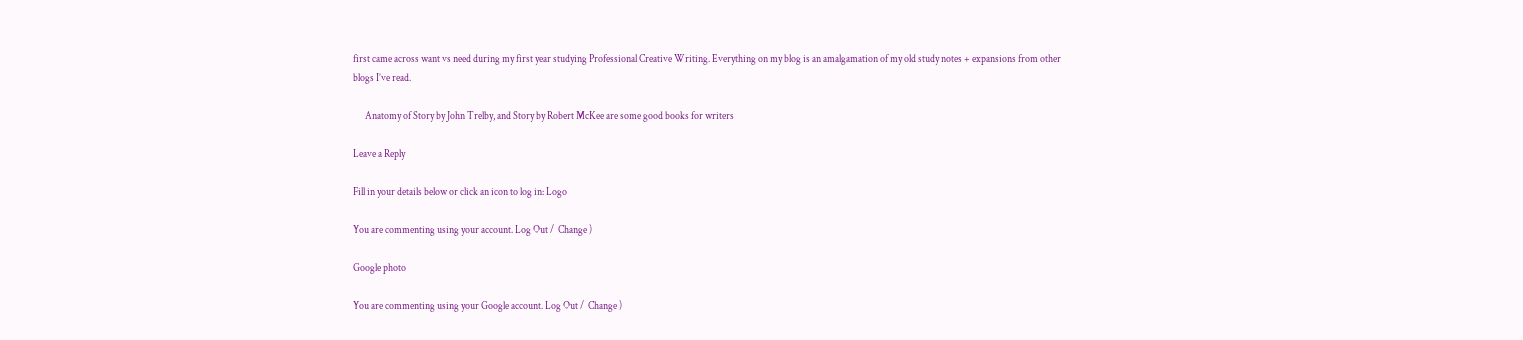first came across want vs need during my first year studying Professional Creative Writing. Everything on my blog is an amalgamation of my old study notes + expansions from other blogs I’ve read.

      Anatomy of Story by John Trelby, and Story by Robert McKee are some good books for writers

Leave a Reply

Fill in your details below or click an icon to log in: Logo

You are commenting using your account. Log Out /  Change )

Google photo

You are commenting using your Google account. Log Out /  Change )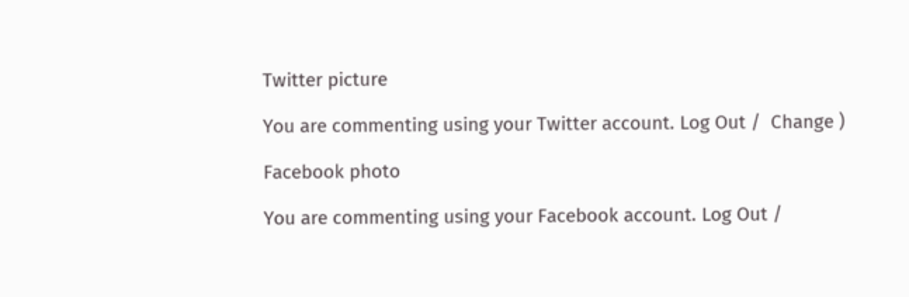Twitter picture

You are commenting using your Twitter account. Log Out /  Change )

Facebook photo

You are commenting using your Facebook account. Log Out /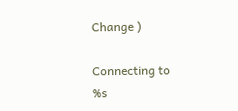Change )

Connecting to %s